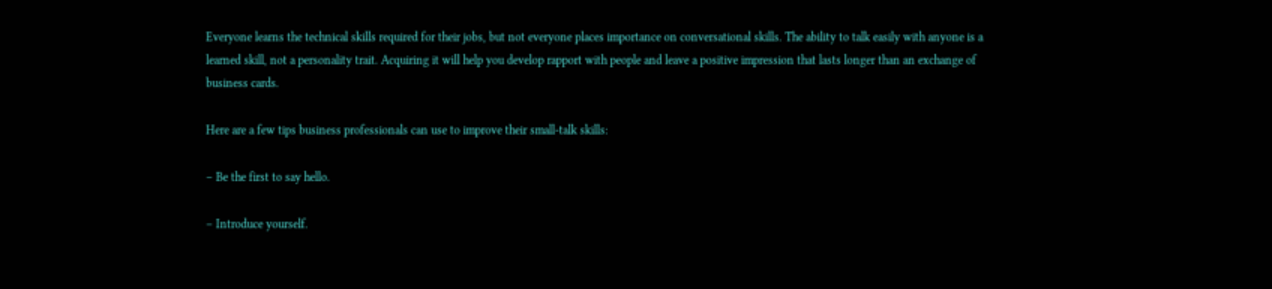Everyone learns the technical skills required for their jobs, but not everyone places importance on conversational skills. The ability to talk easily with anyone is a learned skill, not a personality trait. Acquiring it will help you develop rapport with people and leave a positive impression that lasts longer than an exchange of business cards.

Here are a few tips business professionals can use to improve their small-talk skills:

– Be the first to say hello.

– Introduce yourself.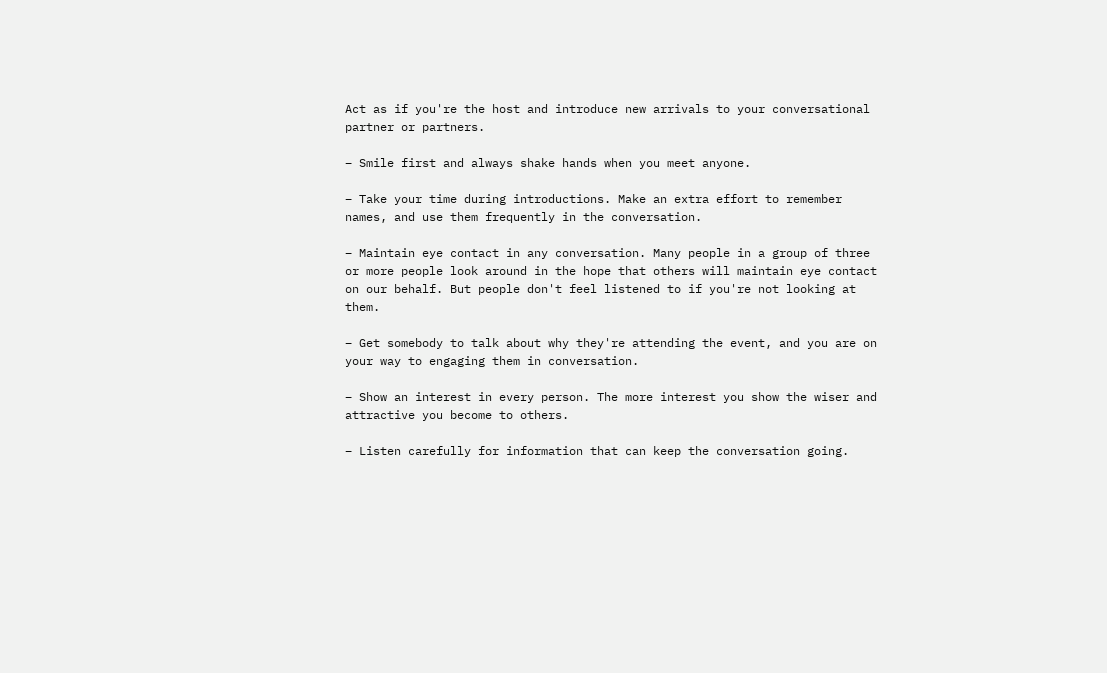Act as if you're the host and introduce new arrivals to your conversational partner or partners.

– Smile first and always shake hands when you meet anyone.

– Take your time during introductions. Make an extra effort to remember names, and use them frequently in the conversation.

– Maintain eye contact in any conversation. Many people in a group of three or more people look around in the hope that others will maintain eye contact on our behalf. But people don't feel listened to if you're not looking at them.

– Get somebody to talk about why they're attending the event, and you are on your way to engaging them in conversation.

– Show an interest in every person. The more interest you show the wiser and attractive you become to others.

– Listen carefully for information that can keep the conversation going.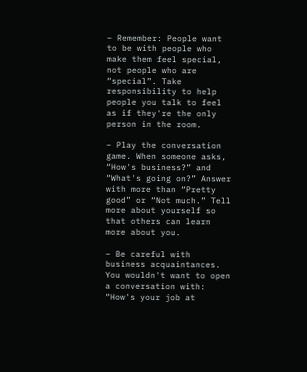– Remember: People want to be with people who make them feel special, not people who are “special”. Take responsibility to help people you talk to feel as if they're the only person in the room.

– Play the conversation game. When someone asks, “How's business?” and “What's going on?” Answer with more than “Pretty good” or “Not much.” Tell more about yourself so that others can learn more about you.

– Be careful with business acquaintances. You wouldn't want to open a conversation with: “How's your job at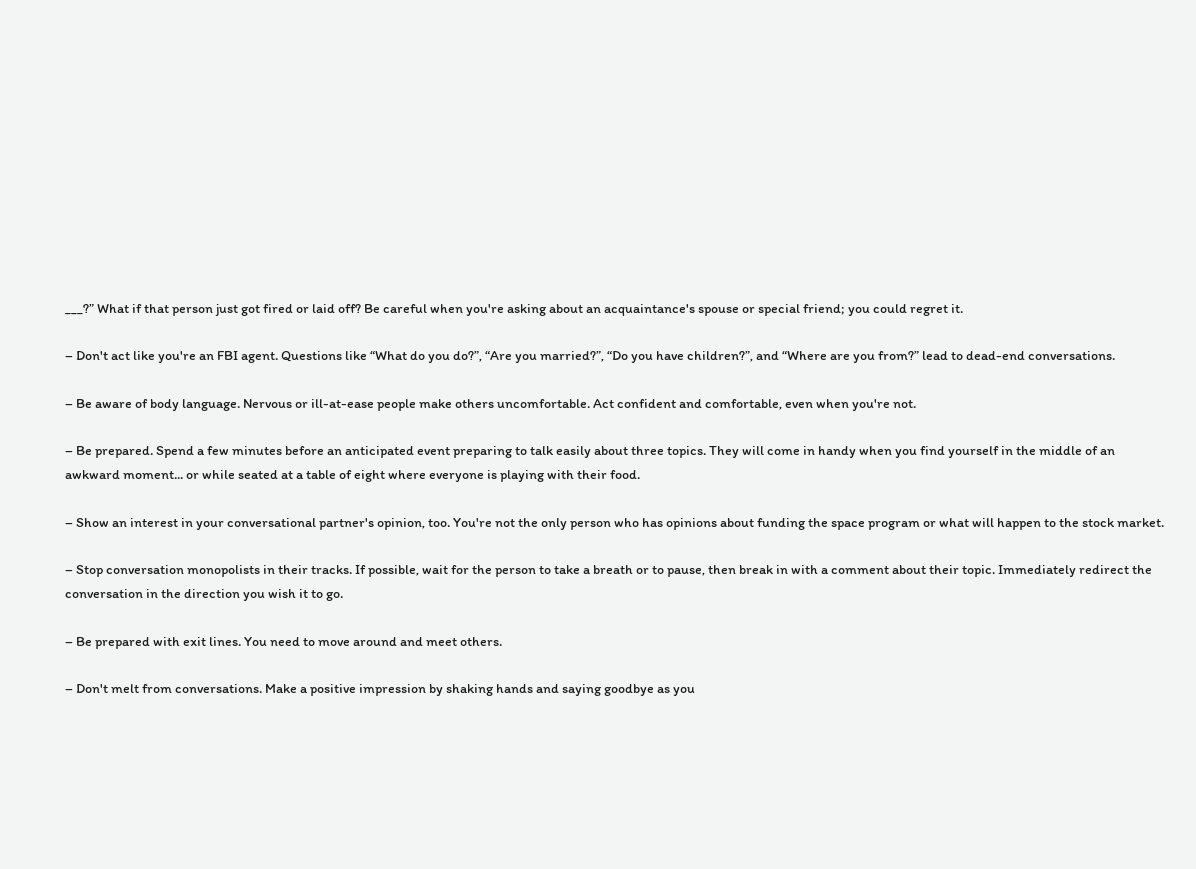___?” What if that person just got fired or laid off? Be careful when you're asking about an acquaintance's spouse or special friend; you could regret it.

– Don't act like you're an FBI agent. Questions like “What do you do?”, “Are you married?”, “Do you have children?”, and “Where are you from?” lead to dead-end conversations.

– Be aware of body language. Nervous or ill-at-ease people make others uncomfortable. Act confident and comfortable, even when you're not.

– Be prepared. Spend a few minutes before an anticipated event preparing to talk easily about three topics. They will come in handy when you find yourself in the middle of an awkward moment... or while seated at a table of eight where everyone is playing with their food.

– Show an interest in your conversational partner's opinion, too. You're not the only person who has opinions about funding the space program or what will happen to the stock market.

– Stop conversation monopolists in their tracks. If possible, wait for the person to take a breath or to pause, then break in with a comment about their topic. Immediately redirect the conversation in the direction you wish it to go.

– Be prepared with exit lines. You need to move around and meet others.

– Don't melt from conversations. Make a positive impression by shaking hands and saying goodbye as you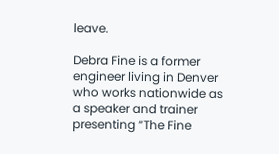leave.

Debra Fine is a former engineer living in Denver who works nationwide as a speaker and trainer presenting “The Fine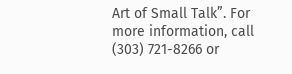Art of Small Talk”. For more information, call (303) 721-8266 or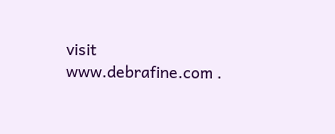visit www.debrafine.com .